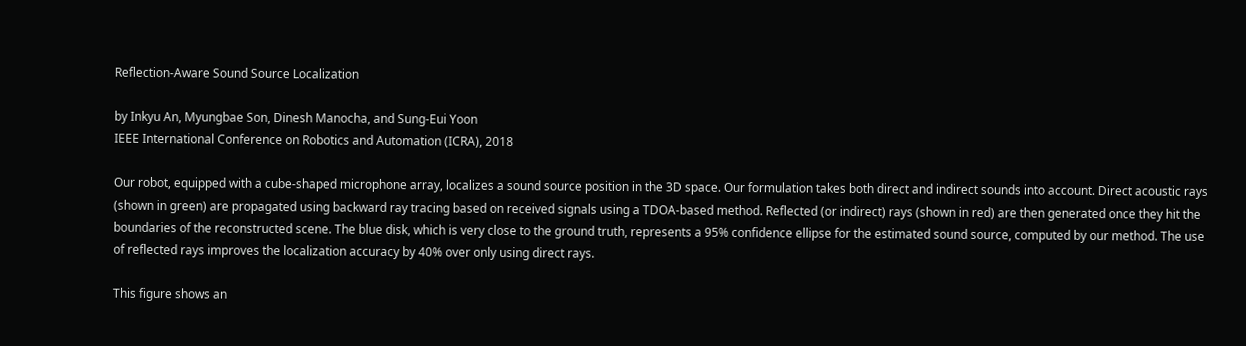Reflection-Aware Sound Source Localization

by Inkyu An, Myungbae Son, Dinesh Manocha, and Sung-Eui Yoon
IEEE International Conference on Robotics and Automation (ICRA), 2018

Our robot, equipped with a cube-shaped microphone array, localizes a sound source position in the 3D space. Our formulation takes both direct and indirect sounds into account. Direct acoustic rays (shown in green) are propagated using backward ray tracing based on received signals using a TDOA-based method. Reflected (or indirect) rays (shown in red) are then generated once they hit the boundaries of the reconstructed scene. The blue disk, which is very close to the ground truth, represents a 95% confidence ellipse for the estimated sound source, computed by our method. The use of reflected rays improves the localization accuracy by 40% over only using direct rays.

This figure shows an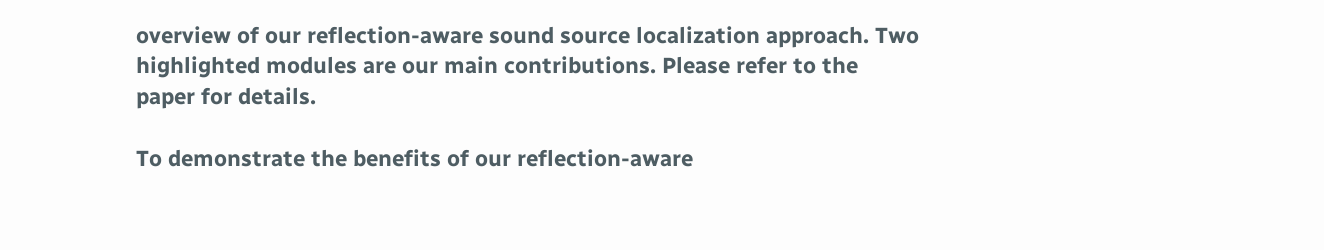overview of our reflection-aware sound source localization approach. Two highlighted modules are our main contributions. Please refer to the paper for details.

To demonstrate the benefits of our reflection-aware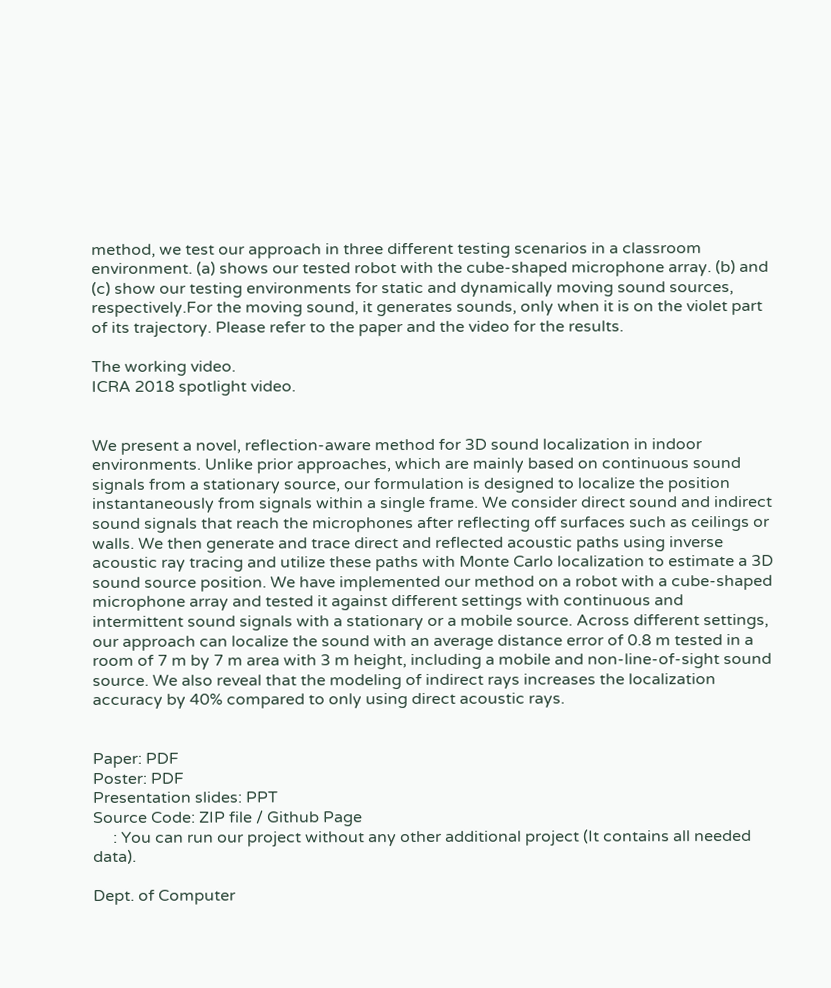method, we test our approach in three different testing scenarios in a classroom environment. (a) shows our tested robot with the cube-shaped microphone array. (b) and (c) show our testing environments for static and dynamically moving sound sources, respectively.For the moving sound, it generates sounds, only when it is on the violet part of its trajectory. Please refer to the paper and the video for the results.

The working video.
ICRA 2018 spotlight video.


We present a novel, reflection-aware method for 3D sound localization in indoor environments. Unlike prior approaches, which are mainly based on continuous sound signals from a stationary source, our formulation is designed to localize the position instantaneously from signals within a single frame. We consider direct sound and indirect sound signals that reach the microphones after reflecting off surfaces such as ceilings or walls. We then generate and trace direct and reflected acoustic paths using inverse acoustic ray tracing and utilize these paths with Monte Carlo localization to estimate a 3D sound source position. We have implemented our method on a robot with a cube-shaped microphone array and tested it against different settings with continuous and intermittent sound signals with a stationary or a mobile source. Across different settings, our approach can localize the sound with an average distance error of 0.8 m tested in a room of 7 m by 7 m area with 3 m height, including a mobile and non-line-of-sight sound source. We also reveal that the modeling of indirect rays increases the localization accuracy by 40% compared to only using direct acoustic rays.


Paper: PDF
Poster: PDF
Presentation slides: PPT
Source Code: ZIP file / Github Page
     : You can run our project without any other additional project (It contains all needed data).

Dept. of Computer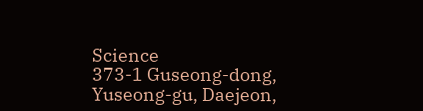Science
373-1 Guseong-dong, Yuseong-gu, Daejeon,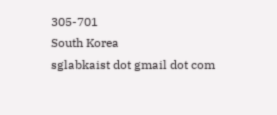305-701
South Korea
sglabkaist dot gmail dot com